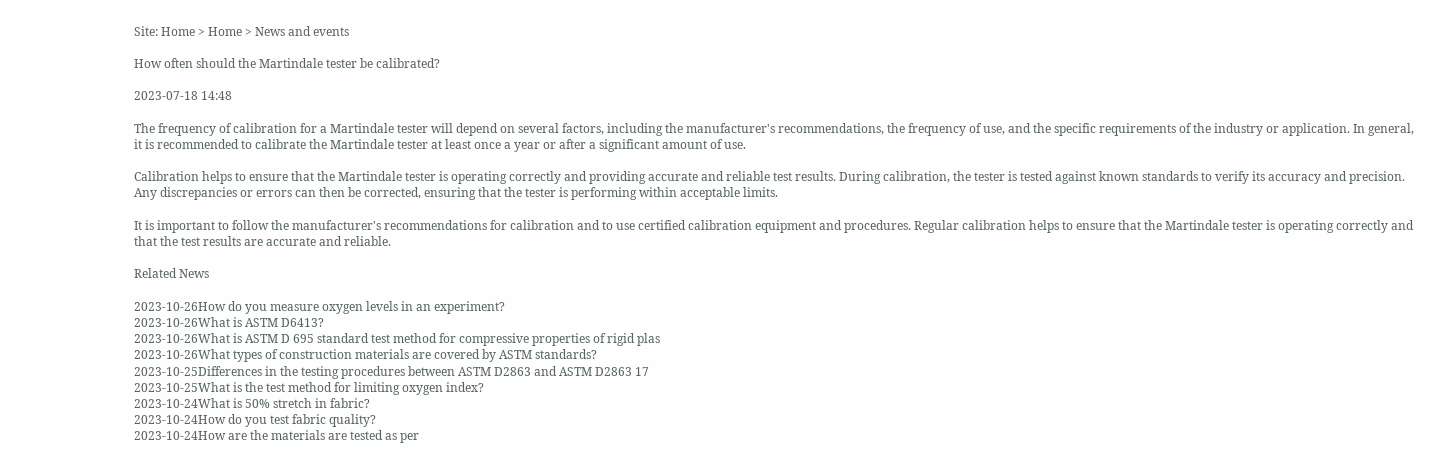Site: Home > Home > News and events

How often should the Martindale tester be calibrated?

2023-07-18 14:48

The frequency of calibration for a Martindale tester will depend on several factors, including the manufacturer's recommendations, the frequency of use, and the specific requirements of the industry or application. In general, it is recommended to calibrate the Martindale tester at least once a year or after a significant amount of use.

Calibration helps to ensure that the Martindale tester is operating correctly and providing accurate and reliable test results. During calibration, the tester is tested against known standards to verify its accuracy and precision. Any discrepancies or errors can then be corrected, ensuring that the tester is performing within acceptable limits.

It is important to follow the manufacturer's recommendations for calibration and to use certified calibration equipment and procedures. Regular calibration helps to ensure that the Martindale tester is operating correctly and that the test results are accurate and reliable.

Related News

2023-10-26How do you measure oxygen levels in an experiment?
2023-10-26What is ASTM D6413?
2023-10-26What is ASTM D 695 standard test method for compressive properties of rigid plas
2023-10-26What types of construction materials are covered by ASTM standards?
2023-10-25Differences in the testing procedures between ASTM D2863 and ASTM D2863 17
2023-10-25What is the test method for limiting oxygen index?
2023-10-24What is 50% stretch in fabric?
2023-10-24How do you test fabric quality?
2023-10-24How are the materials are tested as per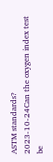ASTM standards?
2023-10-24Can the oxygen index test be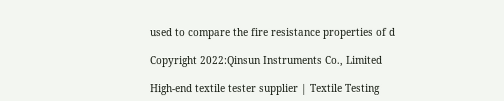used to compare the fire resistance properties of d

Copyright 2022:Qinsun Instruments Co., Limited

High-end textile tester supplier | Textile Testing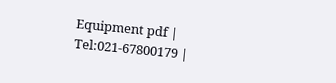Equipment pdf | Tel:021-67800179 |